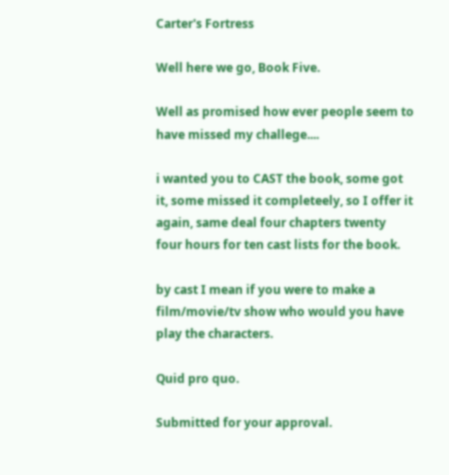Carter's Fortress

Well here we go, Book Five.

Well as promised how ever people seem to have missed my challege....

i wanted you to CAST the book, some got it, some missed it completeely, so I offer it again, same deal four chapters twenty four hours for ten cast lists for the book.

by cast I mean if you were to make a film/movie/tv show who would you have play the characters.

Quid pro quo.

Submitted for your approval.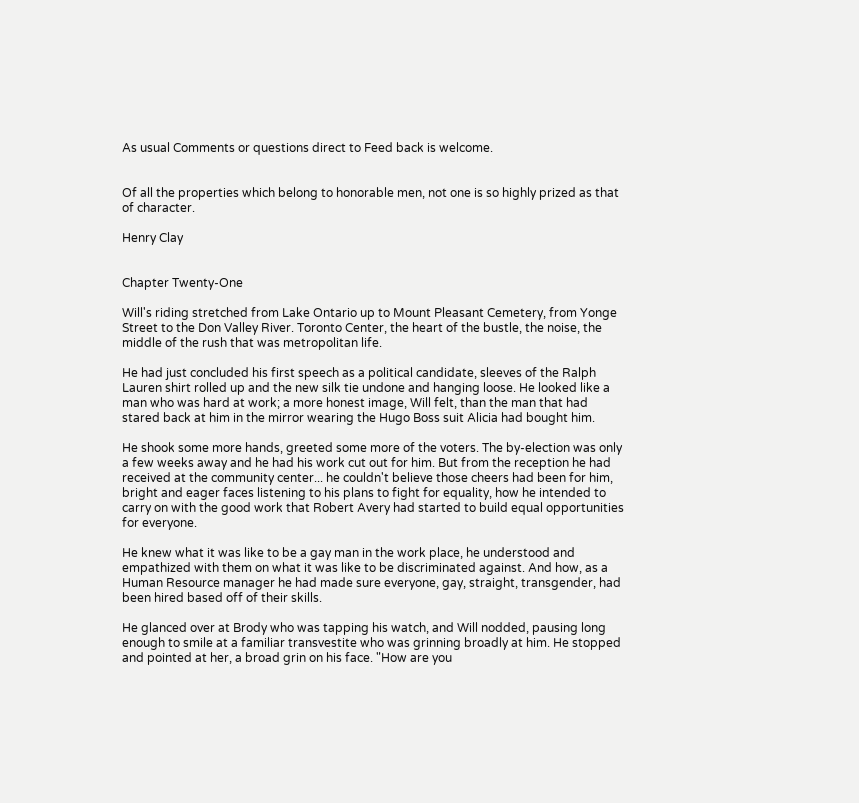As usual Comments or questions direct to Feed back is welcome.


Of all the properties which belong to honorable men, not one is so highly prized as that of character.

Henry Clay


Chapter Twenty-One

Will's riding stretched from Lake Ontario up to Mount Pleasant Cemetery, from Yonge Street to the Don Valley River. Toronto Center, the heart of the bustle, the noise, the middle of the rush that was metropolitan life.

He had just concluded his first speech as a political candidate, sleeves of the Ralph Lauren shirt rolled up and the new silk tie undone and hanging loose. He looked like a man who was hard at work; a more honest image, Will felt, than the man that had stared back at him in the mirror wearing the Hugo Boss suit Alicia had bought him.

He shook some more hands, greeted some more of the voters. The by-election was only a few weeks away and he had his work cut out for him. But from the reception he had received at the community center... he couldn't believe those cheers had been for him, bright and eager faces listening to his plans to fight for equality, how he intended to carry on with the good work that Robert Avery had started to build equal opportunities for everyone.

He knew what it was like to be a gay man in the work place, he understood and empathized with them on what it was like to be discriminated against. And how, as a Human Resource manager he had made sure everyone, gay, straight, transgender, had been hired based off of their skills.

He glanced over at Brody who was tapping his watch, and Will nodded, pausing long enough to smile at a familiar transvestite who was grinning broadly at him. He stopped and pointed at her, a broad grin on his face. "How are you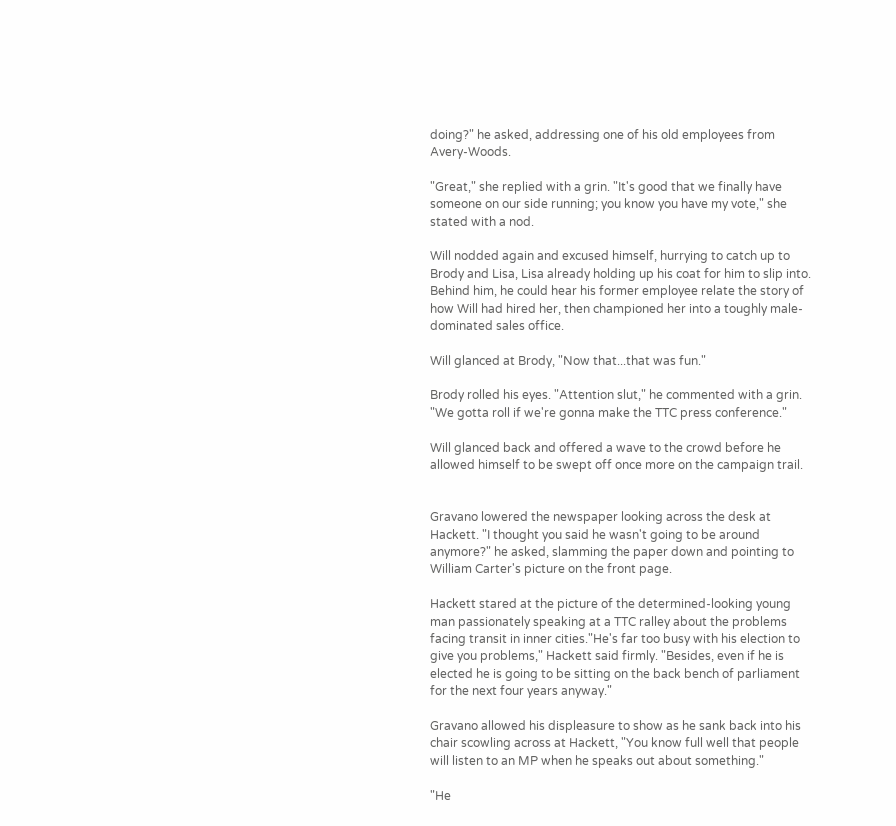doing?" he asked, addressing one of his old employees from Avery-Woods.

"Great," she replied with a grin. "It's good that we finally have someone on our side running; you know you have my vote," she stated with a nod.

Will nodded again and excused himself, hurrying to catch up to Brody and Lisa, Lisa already holding up his coat for him to slip into. Behind him, he could hear his former employee relate the story of how Will had hired her, then championed her into a toughly male-dominated sales office.

Will glanced at Brody, "Now that...that was fun."

Brody rolled his eyes. "Attention slut," he commented with a grin. "We gotta roll if we're gonna make the TTC press conference."

Will glanced back and offered a wave to the crowd before he allowed himself to be swept off once more on the campaign trail.


Gravano lowered the newspaper looking across the desk at Hackett. "I thought you said he wasn't going to be around anymore?" he asked, slamming the paper down and pointing to William Carter's picture on the front page.

Hackett stared at the picture of the determined-looking young man passionately speaking at a TTC ralley about the problems facing transit in inner cities."He's far too busy with his election to give you problems," Hackett said firmly. "Besides, even if he is elected he is going to be sitting on the back bench of parliament for the next four years anyway."

Gravano allowed his displeasure to show as he sank back into his chair scowling across at Hackett, "You know full well that people will listen to an MP when he speaks out about something."

"He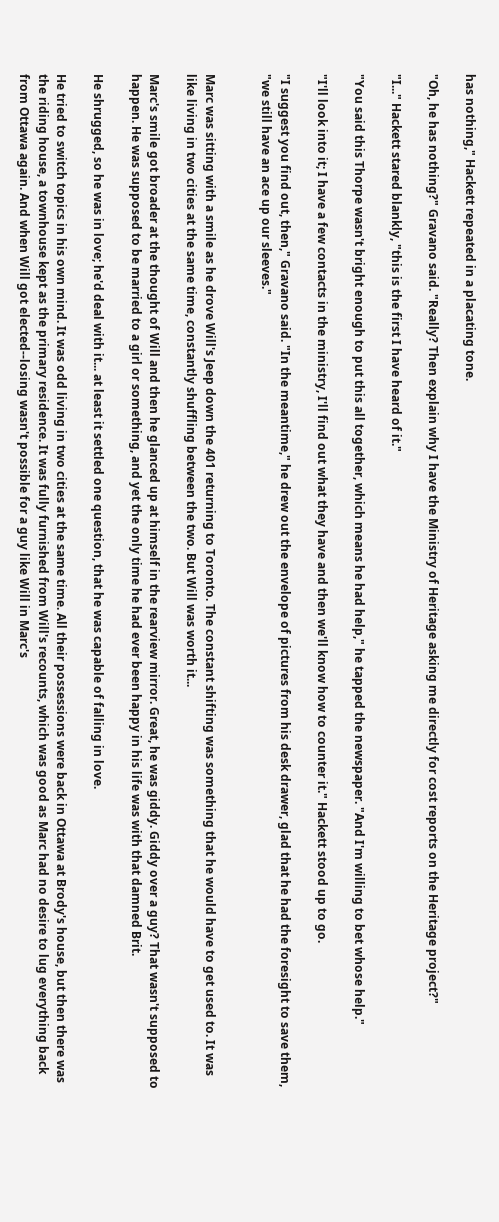has nothing," Hackett repeated in a placating tone.

"Oh, he has nothing?" Gravano said. "Really? Then explain why I have the Ministry of Heritage asking me directly for cost reports on the Heritage project?"

"I..." Hackett stared blankly, "this is the first I have heard of it."

"You said this Thorpe wasn't bright enough to put this all together, which means he had help," he tapped the newspaper. "And I'm willing to bet whose help."

"I'll look into it; I have a few contacts in the ministry, I'll find out what they have and then we'll know how to counter it." Hackett stood up to go.

"I suggest you find out, then," Gravano said. "In the meantime," he drew out the envelope of pictures from his desk drawer, glad that he had the foresight to save them, "we still have an ace up our sleeves."


Marc was sitting with a smile as he drove Will's Jeep down the 401 returning to Toronto. The constant shifting was something that he would have to get used to. It was like living in two cities at the same time, constantly shuffling between the two. But Will was worth it...

Marc's smile got broader at the thought of Will and then he glanced up at himself in the rearview mirror. Great, he was giddy. Giddy over a guy? That wasn't supposed to happen. He was supposed to be married to a girl or something, and yet the only time he had ever been happy in his life was with that damned Brit.

He shrugged, so he was in love; he'd deal with it... at least it settled one question, that he was capable of falling in love.

He tried to switch topics in his own mind. It was odd living in two cities at the same time. All their possessions were back in Ottawa at Brody's house, but then there was the riding house, a townhouse kept as the primary residence. It was fully furnished from Will's recounts, which was good as Marc had no desire to lug everything back from Ottawa again. And when Will got elected--losing wasn't possible for a guy like Will in Marc's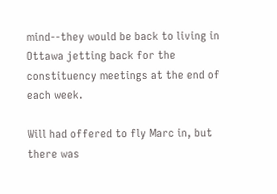mind--they would be back to living in Ottawa jetting back for the constituency meetings at the end of each week.

Will had offered to fly Marc in, but there was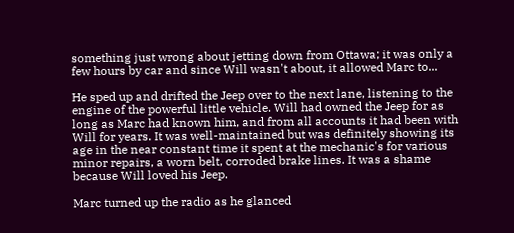something just wrong about jetting down from Ottawa; it was only a few hours by car and since Will wasn't about, it allowed Marc to...

He sped up and drifted the Jeep over to the next lane, listening to the engine of the powerful little vehicle. Will had owned the Jeep for as long as Marc had known him, and from all accounts it had been with Will for years. It was well-maintained but was definitely showing its age in the near constant time it spent at the mechanic's for various minor repairs, a worn belt, corroded brake lines. It was a shame because Will loved his Jeep.

Marc turned up the radio as he glanced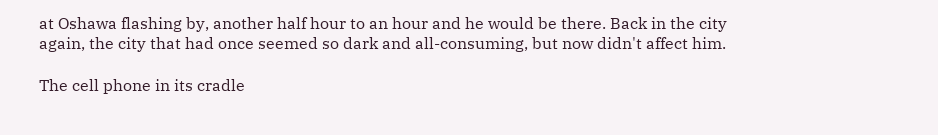at Oshawa flashing by, another half hour to an hour and he would be there. Back in the city again, the city that had once seemed so dark and all-consuming, but now didn't affect him.

The cell phone in its cradle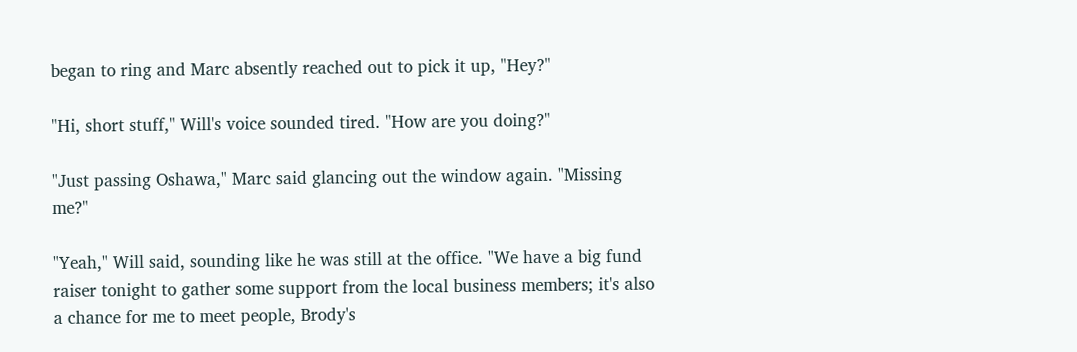began to ring and Marc absently reached out to pick it up, "Hey?"

"Hi, short stuff," Will's voice sounded tired. "How are you doing?"

"Just passing Oshawa," Marc said glancing out the window again. "Missing me?"

"Yeah," Will said, sounding like he was still at the office. "We have a big fund raiser tonight to gather some support from the local business members; it's also a chance for me to meet people, Brody's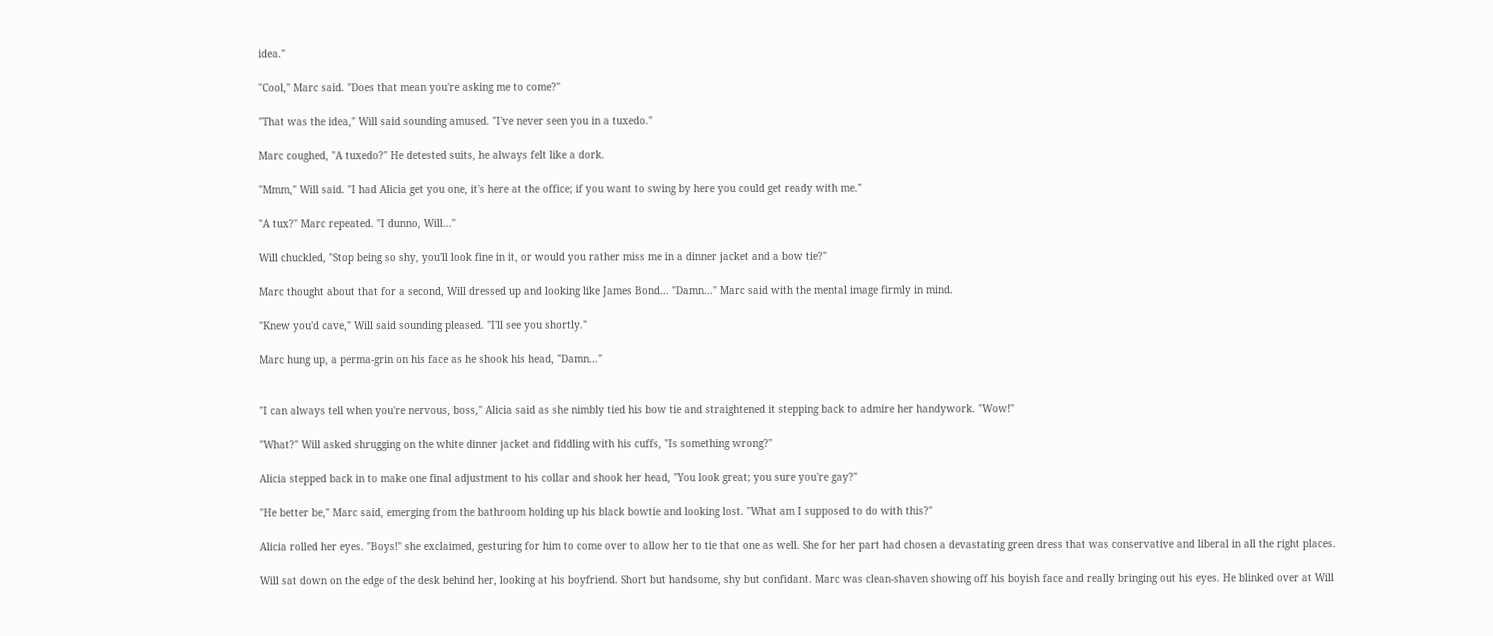idea."

"Cool," Marc said. "Does that mean you're asking me to come?"

"That was the idea," Will said sounding amused. "I've never seen you in a tuxedo."

Marc coughed, "A tuxedo?" He detested suits, he always felt like a dork.

"Mmm," Will said. "I had Alicia get you one, it's here at the office; if you want to swing by here you could get ready with me."

"A tux?" Marc repeated. "I dunno, Will..."

Will chuckled, "Stop being so shy, you'll look fine in it, or would you rather miss me in a dinner jacket and a bow tie?"

Marc thought about that for a second, Will dressed up and looking like James Bond... "Damn..." Marc said with the mental image firmly in mind.

"Knew you'd cave," Will said sounding pleased. "I'll see you shortly."

Marc hung up, a perma-grin on his face as he shook his head, "Damn..."


"I can always tell when you're nervous, boss," Alicia said as she nimbly tied his bow tie and straightened it stepping back to admire her handywork. "Wow!"

"What?" Will asked shrugging on the white dinner jacket and fiddling with his cuffs, "Is something wrong?"

Alicia stepped back in to make one final adjustment to his collar and shook her head, "You look great; you sure you're gay?"

"He better be," Marc said, emerging from the bathroom holding up his black bowtie and looking lost. "What am I supposed to do with this?"

Alicia rolled her eyes. "Boys!" she exclaimed, gesturing for him to come over to allow her to tie that one as well. She for her part had chosen a devastating green dress that was conservative and liberal in all the right places.

Will sat down on the edge of the desk behind her, looking at his boyfriend. Short but handsome, shy but confidant. Marc was clean-shaven showing off his boyish face and really bringing out his eyes. He blinked over at Will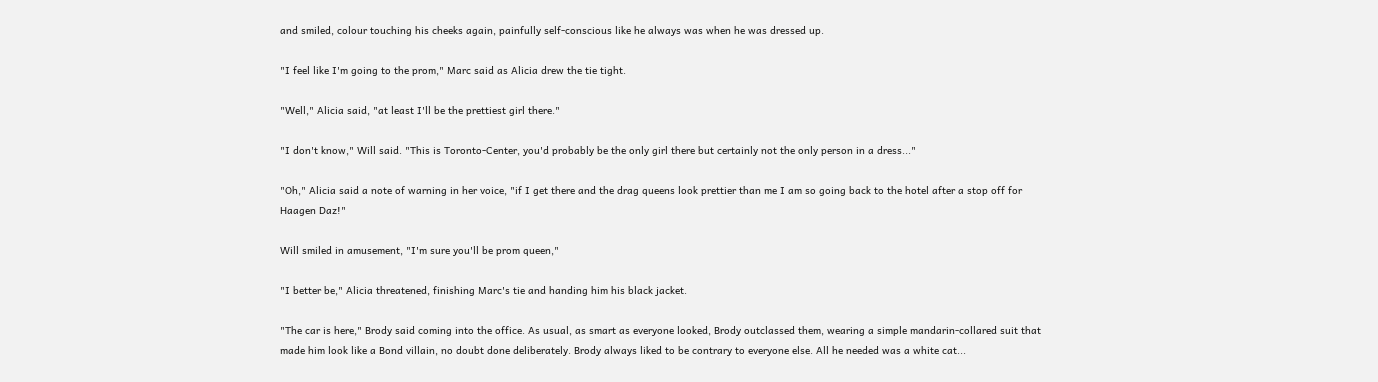and smiled, colour touching his cheeks again, painfully self-conscious like he always was when he was dressed up.

"I feel like I'm going to the prom," Marc said as Alicia drew the tie tight.

"Well," Alicia said, "at least I'll be the prettiest girl there."

"I don't know," Will said. "This is Toronto-Center, you'd probably be the only girl there but certainly not the only person in a dress..."

"Oh," Alicia said a note of warning in her voice, "if I get there and the drag queens look prettier than me I am so going back to the hotel after a stop off for Haagen Daz!"

Will smiled in amusement, "I'm sure you'll be prom queen,"

"I better be," Alicia threatened, finishing Marc's tie and handing him his black jacket.

"The car is here," Brody said coming into the office. As usual, as smart as everyone looked, Brody outclassed them, wearing a simple mandarin-collared suit that made him look like a Bond villain, no doubt done deliberately. Brody always liked to be contrary to everyone else. All he needed was a white cat...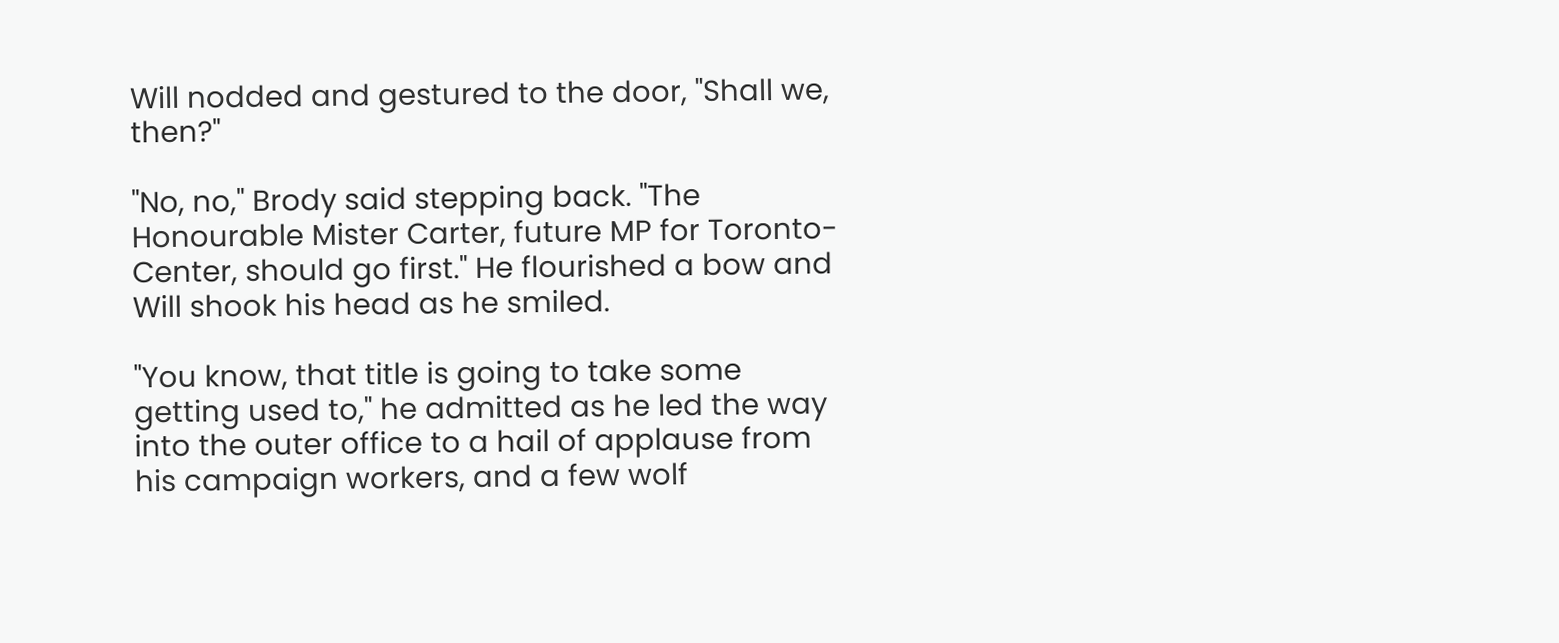Will nodded and gestured to the door, "Shall we, then?"

"No, no," Brody said stepping back. "The Honourable Mister Carter, future MP for Toronto-Center, should go first." He flourished a bow and Will shook his head as he smiled.

"You know, that title is going to take some getting used to," he admitted as he led the way into the outer office to a hail of applause from his campaign workers, and a few wolf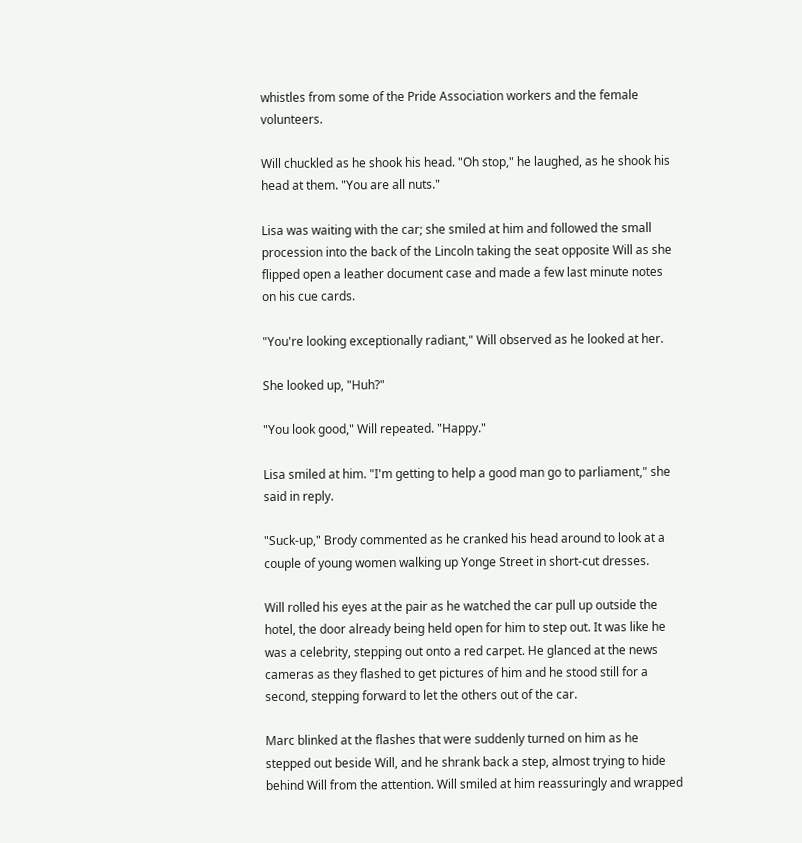whistles from some of the Pride Association workers and the female volunteers.

Will chuckled as he shook his head. "Oh stop," he laughed, as he shook his head at them. "You are all nuts."

Lisa was waiting with the car; she smiled at him and followed the small procession into the back of the Lincoln taking the seat opposite Will as she flipped open a leather document case and made a few last minute notes on his cue cards.

"You're looking exceptionally radiant," Will observed as he looked at her.

She looked up, "Huh?"

"You look good," Will repeated. "Happy."

Lisa smiled at him. "I'm getting to help a good man go to parliament," she said in reply.

"Suck-up," Brody commented as he cranked his head around to look at a couple of young women walking up Yonge Street in short-cut dresses.

Will rolled his eyes at the pair as he watched the car pull up outside the hotel, the door already being held open for him to step out. It was like he was a celebrity, stepping out onto a red carpet. He glanced at the news cameras as they flashed to get pictures of him and he stood still for a second, stepping forward to let the others out of the car.

Marc blinked at the flashes that were suddenly turned on him as he stepped out beside Will, and he shrank back a step, almost trying to hide behind Will from the attention. Will smiled at him reassuringly and wrapped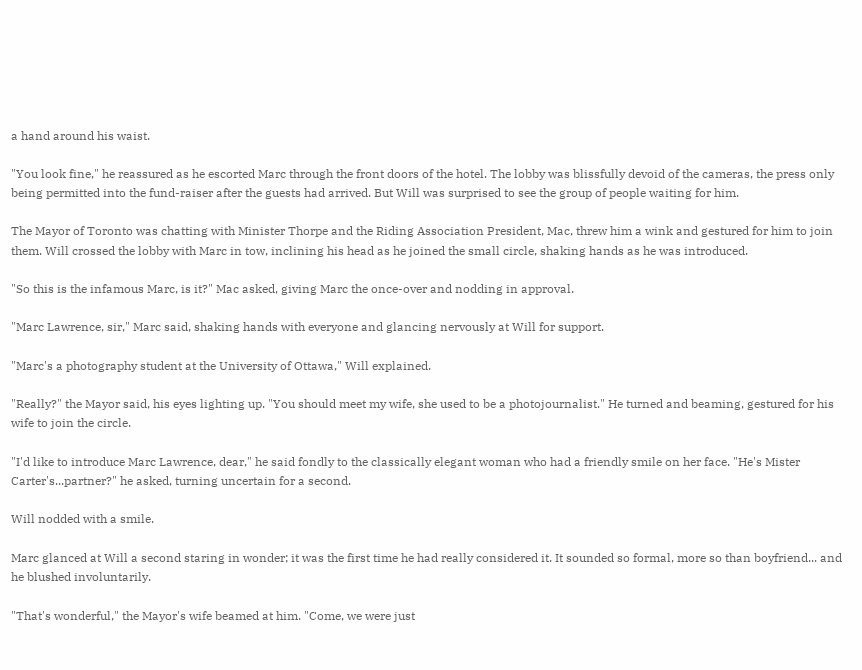a hand around his waist.

"You look fine," he reassured as he escorted Marc through the front doors of the hotel. The lobby was blissfully devoid of the cameras, the press only being permitted into the fund-raiser after the guests had arrived. But Will was surprised to see the group of people waiting for him.

The Mayor of Toronto was chatting with Minister Thorpe and the Riding Association President, Mac, threw him a wink and gestured for him to join them. Will crossed the lobby with Marc in tow, inclining his head as he joined the small circle, shaking hands as he was introduced.

"So this is the infamous Marc, is it?" Mac asked, giving Marc the once-over and nodding in approval.

"Marc Lawrence, sir," Marc said, shaking hands with everyone and glancing nervously at Will for support.

"Marc's a photography student at the University of Ottawa," Will explained.

"Really?" the Mayor said, his eyes lighting up. "You should meet my wife, she used to be a photojournalist." He turned and beaming, gestured for his wife to join the circle.

"I'd like to introduce Marc Lawrence, dear," he said fondly to the classically elegant woman who had a friendly smile on her face. "He's Mister Carter's...partner?" he asked, turning uncertain for a second.

Will nodded with a smile.

Marc glanced at Will a second staring in wonder; it was the first time he had really considered it. It sounded so formal, more so than boyfriend... and he blushed involuntarily.

"That's wonderful," the Mayor's wife beamed at him. "Come, we were just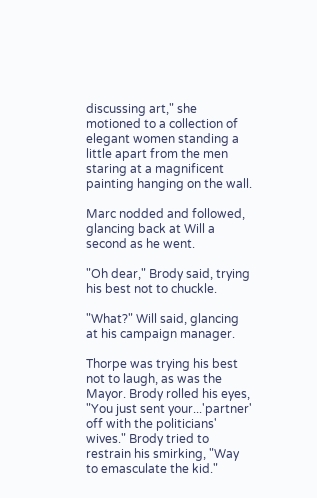discussing art," she motioned to a collection of elegant women standing a little apart from the men staring at a magnificent painting hanging on the wall.

Marc nodded and followed, glancing back at Will a second as he went.

"Oh dear," Brody said, trying his best not to chuckle.

"What?" Will said, glancing at his campaign manager.

Thorpe was trying his best not to laugh, as was the Mayor. Brody rolled his eyes, "You just sent your...'partner' off with the politicians' wives." Brody tried to restrain his smirking, "Way to emasculate the kid."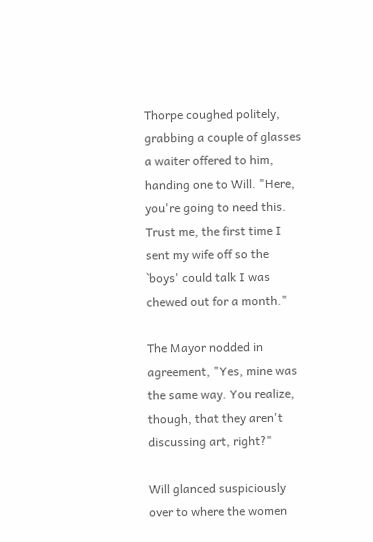Thorpe coughed politely, grabbing a couple of glasses a waiter offered to him, handing one to Will. "Here, you're going to need this. Trust me, the first time I sent my wife off so the `boys' could talk I was chewed out for a month."

The Mayor nodded in agreement, "Yes, mine was the same way. You realize, though, that they aren't discussing art, right?"

Will glanced suspiciously over to where the women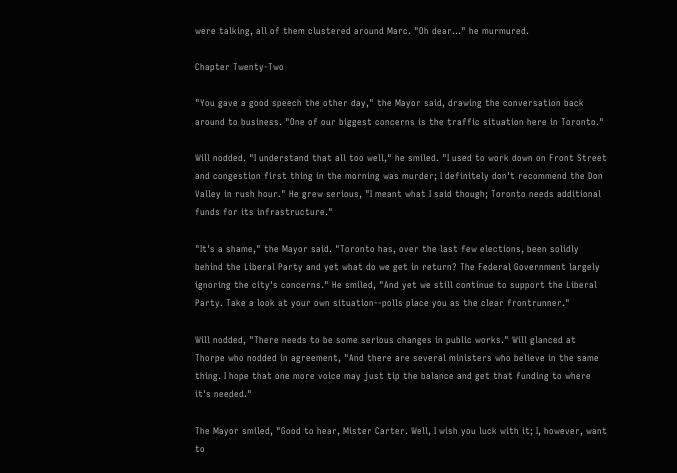were talking, all of them clustered around Marc. "Oh dear..." he murmured.

Chapter Twenty-Two

"You gave a good speech the other day," the Mayor said, drawing the conversation back around to business. "One of our biggest concerns is the traffic situation here in Toronto."

Will nodded. "I understand that all too well," he smiled. "I used to work down on Front Street and congestion first thing in the morning was murder; I definitely don't recommend the Don Valley in rush hour." He grew serious, "I meant what I said though; Toronto needs additional funds for its infrastructure."

"It's a shame," the Mayor said. "Toronto has, over the last few elections, been solidly behind the Liberal Party and yet what do we get in return? The Federal Government largely ignoring the city's concerns." He smiled, "And yet we still continue to support the Liberal Party. Take a look at your own situation--polls place you as the clear frontrunner."

Will nodded, "There needs to be some serious changes in public works." Will glanced at Thorpe who nodded in agreement, "And there are several ministers who believe in the same thing. I hope that one more voice may just tip the balance and get that funding to where it's needed."

The Mayor smiled, "Good to hear, Mister Carter. Well, I wish you luck with it; I, however, want to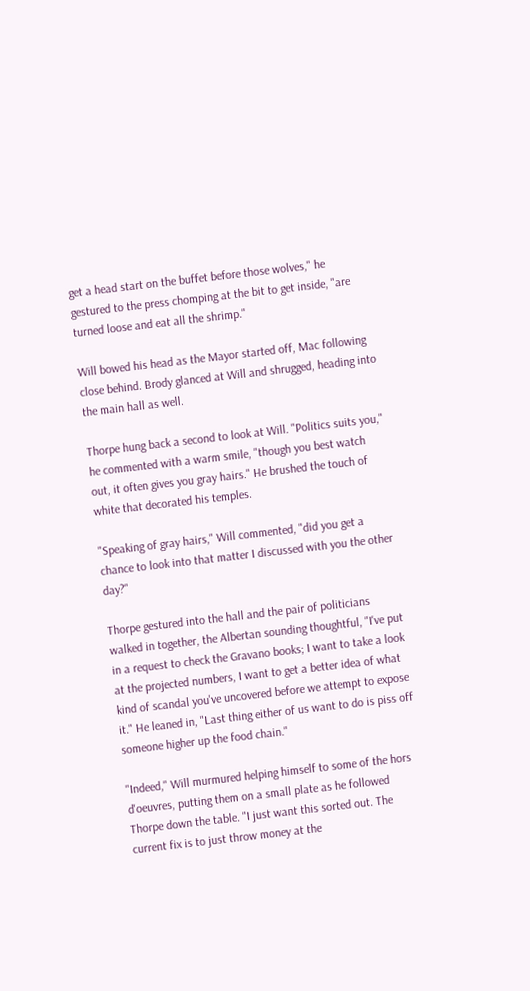get a head start on the buffet before those wolves," he gestured to the press chomping at the bit to get inside, "are turned loose and eat all the shrimp."

Will bowed his head as the Mayor started off, Mac following close behind. Brody glanced at Will and shrugged, heading into the main hall as well.

Thorpe hung back a second to look at Will. "Politics suits you," he commented with a warm smile, "though you best watch out, it often gives you gray hairs." He brushed the touch of white that decorated his temples.

"Speaking of gray hairs," Will commented, "did you get a chance to look into that matter I discussed with you the other day?"

Thorpe gestured into the hall and the pair of politicians walked in together, the Albertan sounding thoughtful, "I've put in a request to check the Gravano books; I want to take a look at the projected numbers, I want to get a better idea of what kind of scandal you've uncovered before we attempt to expose it." He leaned in, "Last thing either of us want to do is piss off someone higher up the food chain."

"Indeed," Will murmured helping himself to some of the hors d'oeuvres, putting them on a small plate as he followed Thorpe down the table. "I just want this sorted out. The current fix is to just throw money at the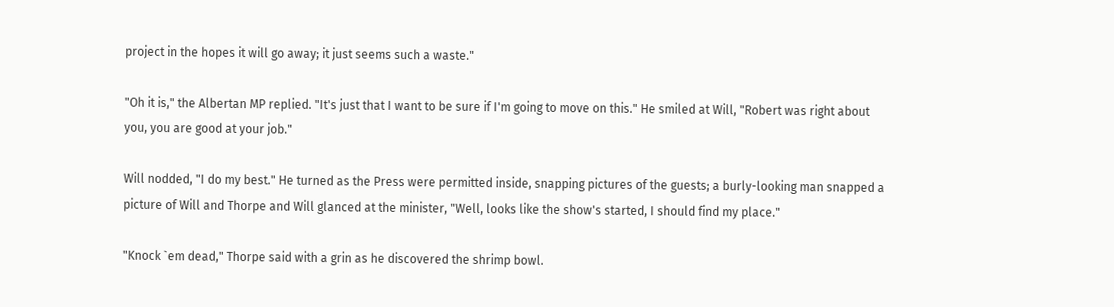project in the hopes it will go away; it just seems such a waste."

"Oh it is," the Albertan MP replied. "It's just that I want to be sure if I'm going to move on this." He smiled at Will, "Robert was right about you, you are good at your job."

Will nodded, "I do my best." He turned as the Press were permitted inside, snapping pictures of the guests; a burly-looking man snapped a picture of Will and Thorpe and Will glanced at the minister, "Well, looks like the show's started, I should find my place."

"Knock `em dead," Thorpe said with a grin as he discovered the shrimp bowl.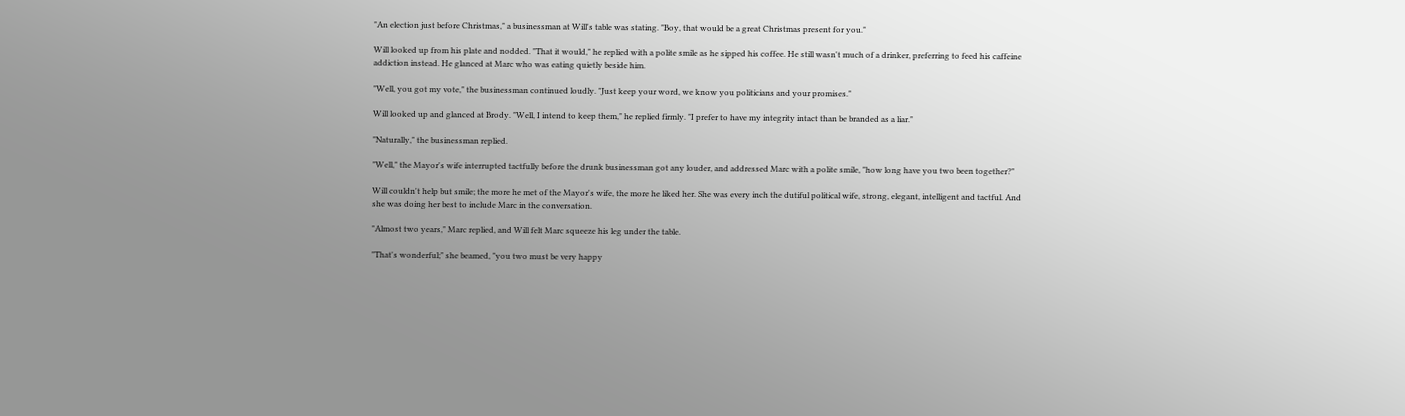"An election just before Christmas," a businessman at Will's table was stating. "Boy, that would be a great Christmas present for you."

Will looked up from his plate and nodded. "That it would," he replied with a polite smile as he sipped his coffee. He still wasn't much of a drinker, preferring to feed his caffeine addiction instead. He glanced at Marc who was eating quietly beside him.

"Well, you got my vote," the businessman continued loudly. "Just keep your word, we know you politicians and your promises."

Will looked up and glanced at Brody. "Well, I intend to keep them," he replied firmly. "I prefer to have my integrity intact than be branded as a liar."

"Naturally," the businessman replied.

"Well," the Mayor's wife interrupted tactfully before the drunk businessman got any louder, and addressed Marc with a polite smile, "how long have you two been together?"

Will couldn't help but smile; the more he met of the Mayor's wife, the more he liked her. She was every inch the dutiful political wife, strong, elegant, intelligent and tactful. And she was doing her best to include Marc in the conversation.

"Almost two years," Marc replied, and Will felt Marc squeeze his leg under the table.

"That's wonderful;" she beamed, "you two must be very happy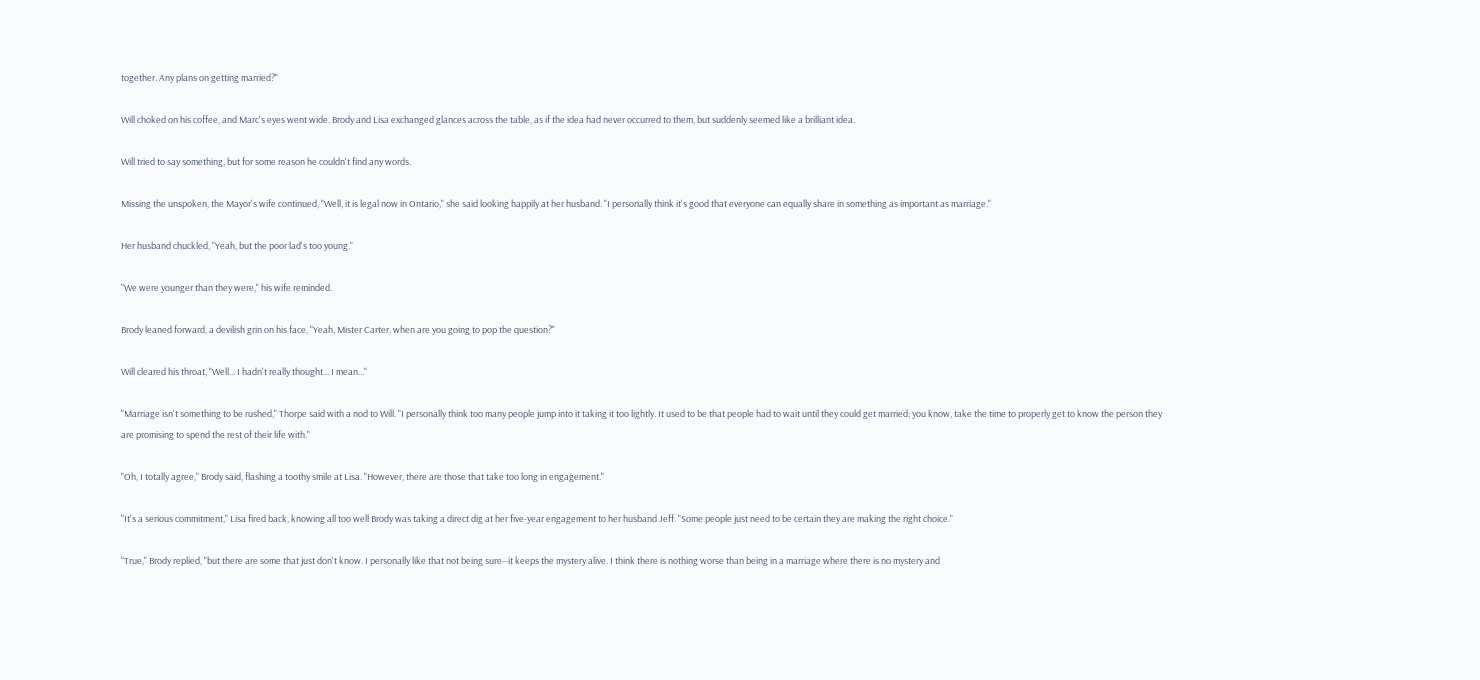together. Any plans on getting married?"

Will choked on his coffee, and Marc's eyes went wide. Brody and Lisa exchanged glances across the table, as if the idea had never occurred to them, but suddenly seemed like a brilliant idea.

Will tried to say something, but for some reason he couldn't find any words.

Missing the unspoken, the Mayor's wife continued, "Well, it is legal now in Ontario," she said looking happily at her husband. "I personally think it's good that everyone can equally share in something as important as marriage."

Her husband chuckled, "Yeah, but the poor lad's too young."

"We were younger than they were," his wife reminded.

Brody leaned forward, a devilish grin on his face, "Yeah, Mister Carter, when are you going to pop the question?"

Will cleared his throat, "Well... I hadn't really thought... I mean..."

"Marriage isn't something to be rushed," Thorpe said with a nod to Will. "I personally think too many people jump into it taking it too lightly. It used to be that people had to wait until they could get married; you know, take the time to properly get to know the person they are promising to spend the rest of their life with."

"Oh, I totally agree," Brody said, flashing a toothy smile at Lisa. "However, there are those that take too long in engagement."

"It's a serious commitment," Lisa fired back, knowing all too well Brody was taking a direct dig at her five-year engagement to her husband Jeff. "Some people just need to be certain they are making the right choice."

"True," Brody replied, "but there are some that just don't know. I personally like that not being sure--it keeps the mystery alive. I think there is nothing worse than being in a marriage where there is no mystery and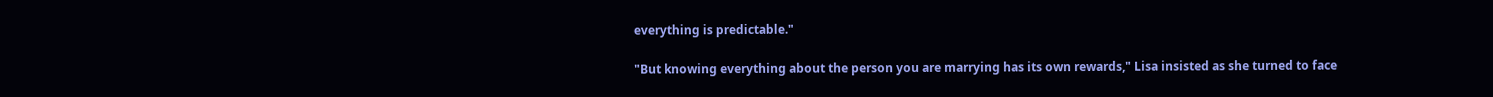everything is predictable."

"But knowing everything about the person you are marrying has its own rewards," Lisa insisted as she turned to face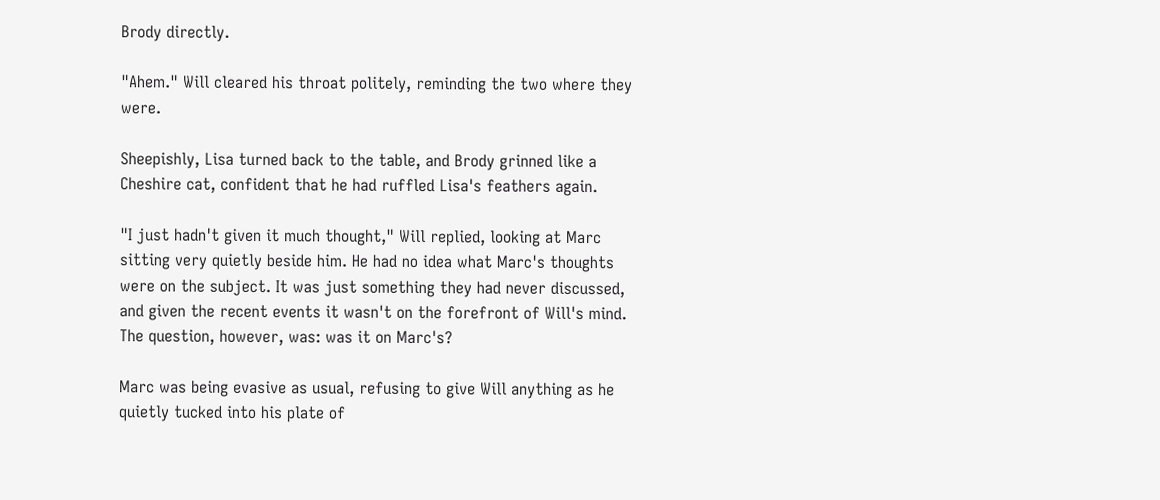Brody directly.

"Ahem." Will cleared his throat politely, reminding the two where they were.

Sheepishly, Lisa turned back to the table, and Brody grinned like a Cheshire cat, confident that he had ruffled Lisa's feathers again.

"I just hadn't given it much thought," Will replied, looking at Marc sitting very quietly beside him. He had no idea what Marc's thoughts were on the subject. It was just something they had never discussed, and given the recent events it wasn't on the forefront of Will's mind. The question, however, was: was it on Marc's?

Marc was being evasive as usual, refusing to give Will anything as he quietly tucked into his plate of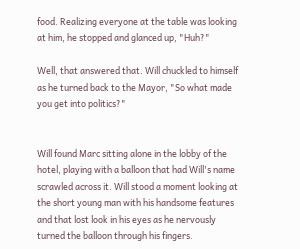food. Realizing everyone at the table was looking at him, he stopped and glanced up, "Huh?"

Well, that answered that. Will chuckled to himself as he turned back to the Mayor, "So what made you get into politics?"


Will found Marc sitting alone in the lobby of the hotel, playing with a balloon that had Will's name scrawled across it. Will stood a moment looking at the short young man with his handsome features and that lost look in his eyes as he nervously turned the balloon through his fingers.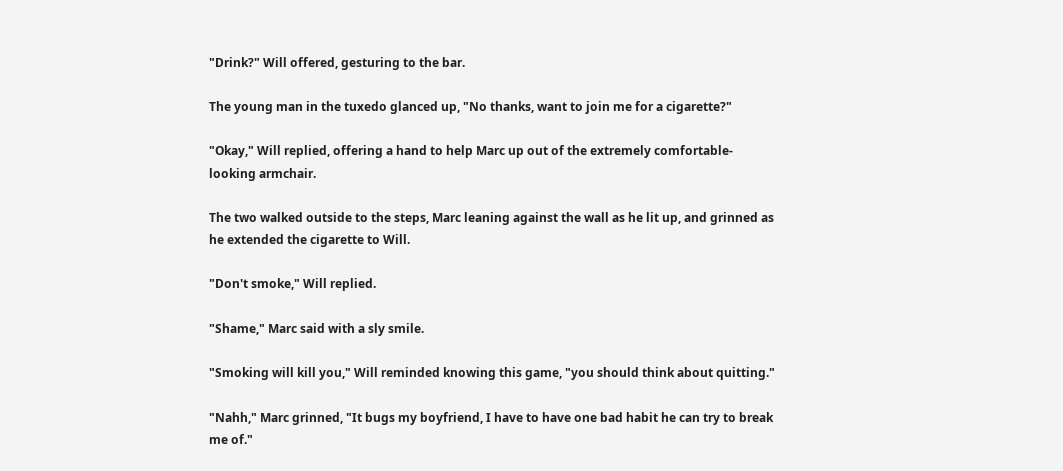"Drink?" Will offered, gesturing to the bar.

The young man in the tuxedo glanced up, "No thanks, want to join me for a cigarette?"

"Okay," Will replied, offering a hand to help Marc up out of the extremely comfortable-looking armchair.

The two walked outside to the steps, Marc leaning against the wall as he lit up, and grinned as he extended the cigarette to Will.

"Don't smoke," Will replied.

"Shame," Marc said with a sly smile.

"Smoking will kill you," Will reminded knowing this game, "you should think about quitting."

"Nahh," Marc grinned, "It bugs my boyfriend, I have to have one bad habit he can try to break me of."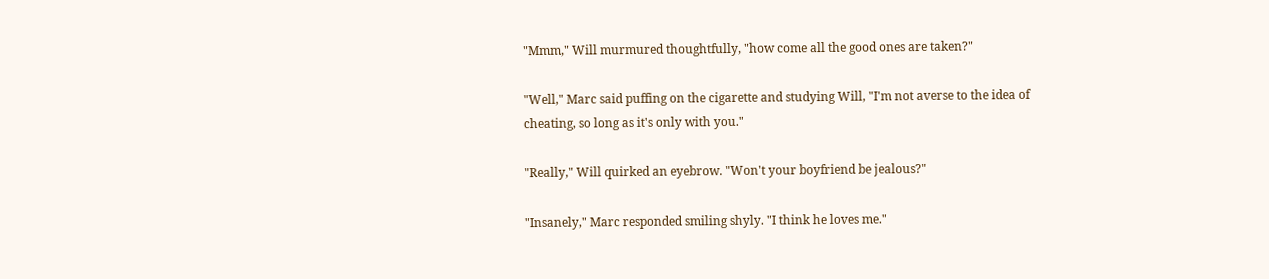"Mmm," Will murmured thoughtfully, "how come all the good ones are taken?"

"Well," Marc said puffing on the cigarette and studying Will, "I'm not averse to the idea of cheating, so long as it's only with you."

"Really," Will quirked an eyebrow. "Won't your boyfriend be jealous?"

"Insanely," Marc responded smiling shyly. "I think he loves me."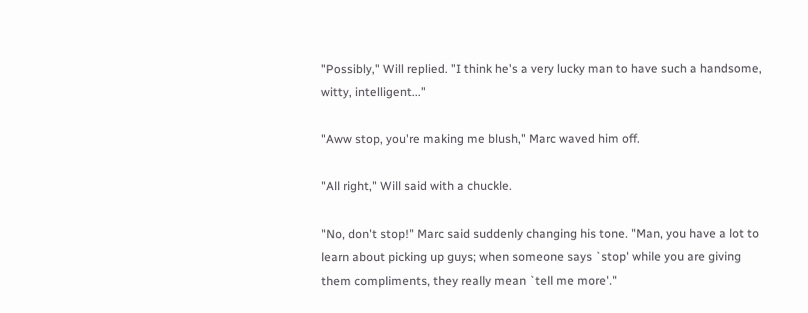"Possibly," Will replied. "I think he's a very lucky man to have such a handsome, witty, intelligent..."

"Aww stop, you're making me blush," Marc waved him off.

"All right," Will said with a chuckle.

"No, don't stop!" Marc said suddenly changing his tone. "Man, you have a lot to learn about picking up guys; when someone says `stop' while you are giving them compliments, they really mean `tell me more'."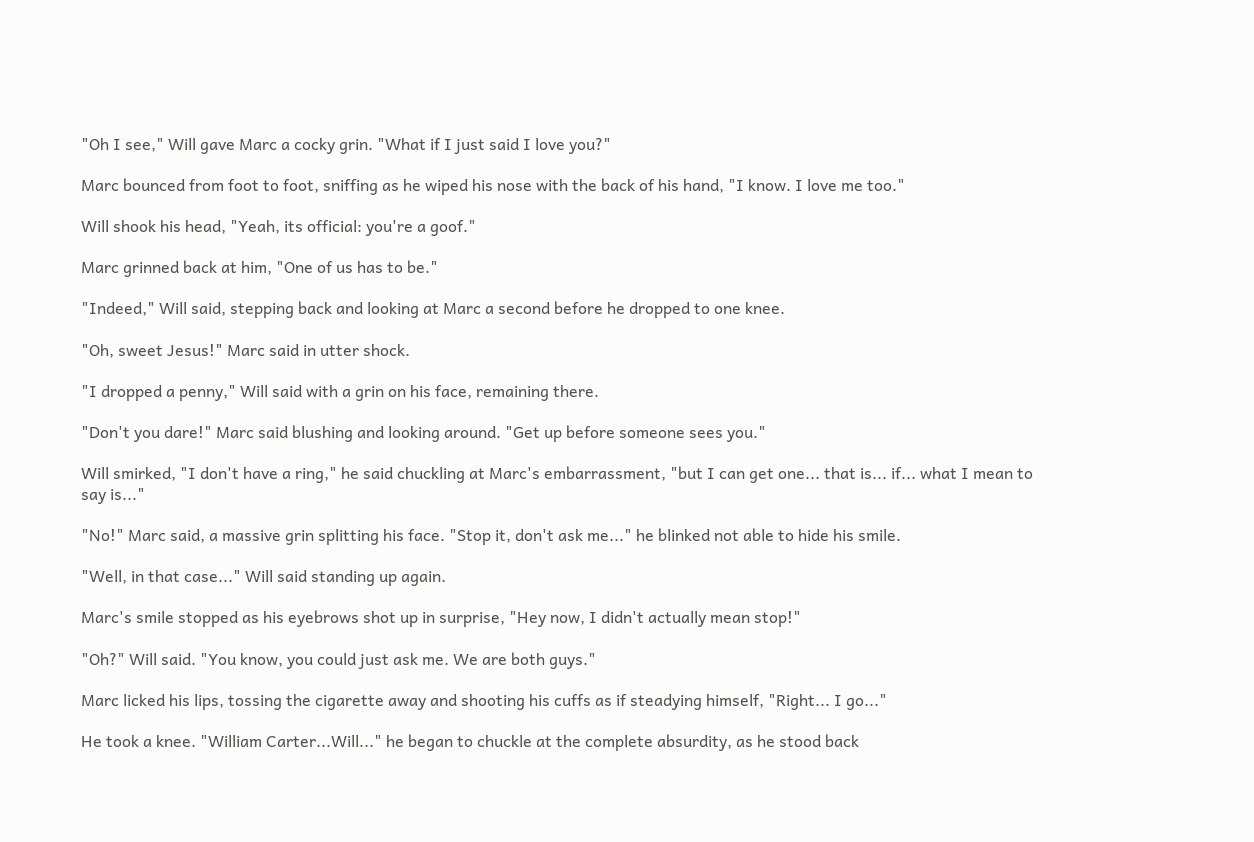"Oh I see," Will gave Marc a cocky grin. "What if I just said I love you?"

Marc bounced from foot to foot, sniffing as he wiped his nose with the back of his hand, "I know. I love me too."

Will shook his head, "Yeah, its official: you're a goof."

Marc grinned back at him, "One of us has to be."

"Indeed," Will said, stepping back and looking at Marc a second before he dropped to one knee.

"Oh, sweet Jesus!" Marc said in utter shock.

"I dropped a penny," Will said with a grin on his face, remaining there.

"Don't you dare!" Marc said blushing and looking around. "Get up before someone sees you."

Will smirked, "I don't have a ring," he said chuckling at Marc's embarrassment, "but I can get one... that is... if... what I mean to say is..."

"No!" Marc said, a massive grin splitting his face. "Stop it, don't ask me..." he blinked not able to hide his smile.

"Well, in that case..." Will said standing up again.

Marc's smile stopped as his eyebrows shot up in surprise, "Hey now, I didn't actually mean stop!"

"Oh?" Will said. "You know, you could just ask me. We are both guys."

Marc licked his lips, tossing the cigarette away and shooting his cuffs as if steadying himself, "Right... I go..."

He took a knee. "William Carter...Will..." he began to chuckle at the complete absurdity, as he stood back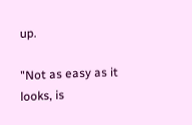up.

"Not as easy as it looks, is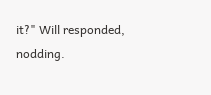it?" Will responded, nodding.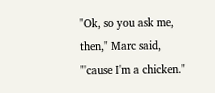"Ok, so you ask me, then," Marc said, "'cause I'm a chicken."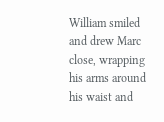William smiled and drew Marc close, wrapping his arms around his waist and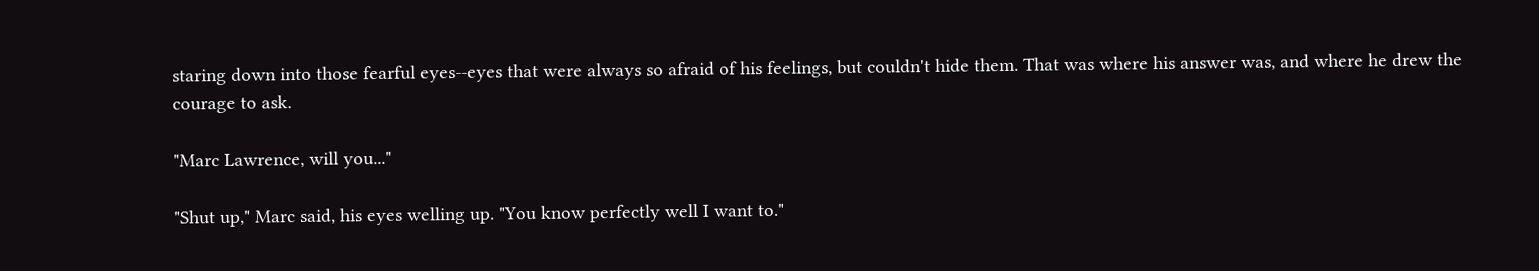staring down into those fearful eyes--eyes that were always so afraid of his feelings, but couldn't hide them. That was where his answer was, and where he drew the courage to ask.

"Marc Lawrence, will you..."

"Shut up," Marc said, his eyes welling up. "You know perfectly well I want to."